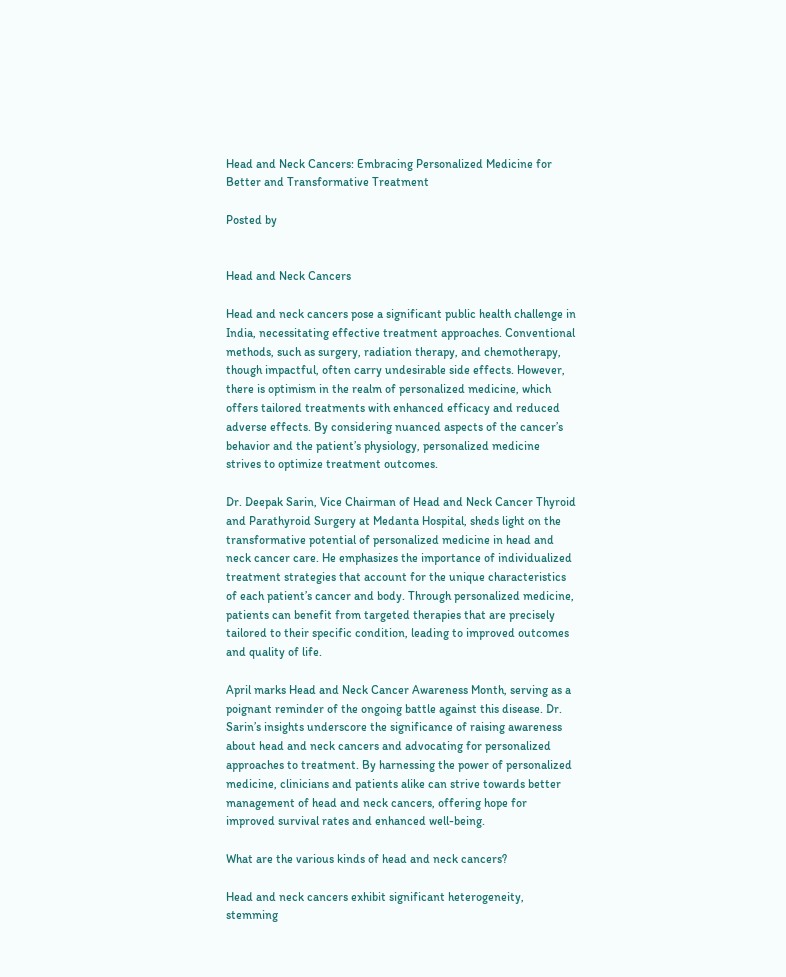Head and Neck Cancers: Embracing Personalized Medicine for Better and Transformative Treatment

Posted by


Head and Neck Cancers

Head and neck cancers pose a significant public health challenge in India, necessitating effective treatment approaches. Conventional methods, such as surgery, radiation therapy, and chemotherapy, though impactful, often carry undesirable side effects. However, there is optimism in the realm of personalized medicine, which offers tailored treatments with enhanced efficacy and reduced adverse effects. By considering nuanced aspects of the cancer’s behavior and the patient’s physiology, personalized medicine strives to optimize treatment outcomes.

Dr. Deepak Sarin, Vice Chairman of Head and Neck Cancer Thyroid and Parathyroid Surgery at Medanta Hospital, sheds light on the transformative potential of personalized medicine in head and neck cancer care. He emphasizes the importance of individualized treatment strategies that account for the unique characteristics of each patient’s cancer and body. Through personalized medicine, patients can benefit from targeted therapies that are precisely tailored to their specific condition, leading to improved outcomes and quality of life.

April marks Head and Neck Cancer Awareness Month, serving as a poignant reminder of the ongoing battle against this disease. Dr. Sarin’s insights underscore the significance of raising awareness about head and neck cancers and advocating for personalized approaches to treatment. By harnessing the power of personalized medicine, clinicians and patients alike can strive towards better management of head and neck cancers, offering hope for improved survival rates and enhanced well-being.

What are the various kinds of head and neck cancers?

Head and neck cancers exhibit significant heterogeneity, stemming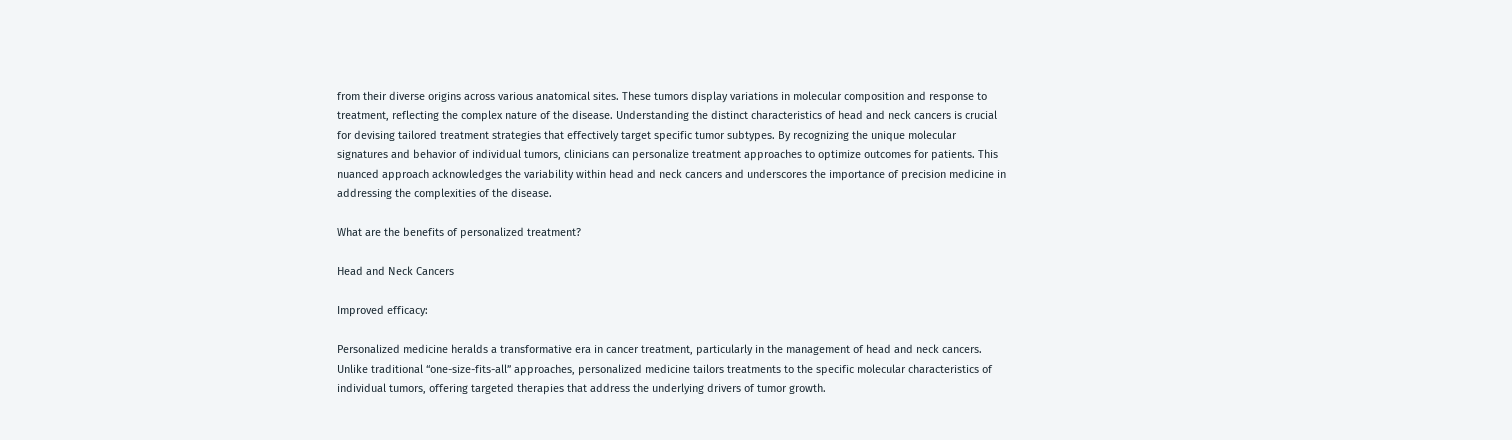from their diverse origins across various anatomical sites. These tumors display variations in molecular composition and response to treatment, reflecting the complex nature of the disease. Understanding the distinct characteristics of head and neck cancers is crucial for devising tailored treatment strategies that effectively target specific tumor subtypes. By recognizing the unique molecular signatures and behavior of individual tumors, clinicians can personalize treatment approaches to optimize outcomes for patients. This nuanced approach acknowledges the variability within head and neck cancers and underscores the importance of precision medicine in addressing the complexities of the disease.

What are the benefits of personalized treatment?

Head and Neck Cancers

Improved efficacy:

Personalized medicine heralds a transformative era in cancer treatment, particularly in the management of head and neck cancers. Unlike traditional “one-size-fits-all” approaches, personalized medicine tailors treatments to the specific molecular characteristics of individual tumors, offering targeted therapies that address the underlying drivers of tumor growth.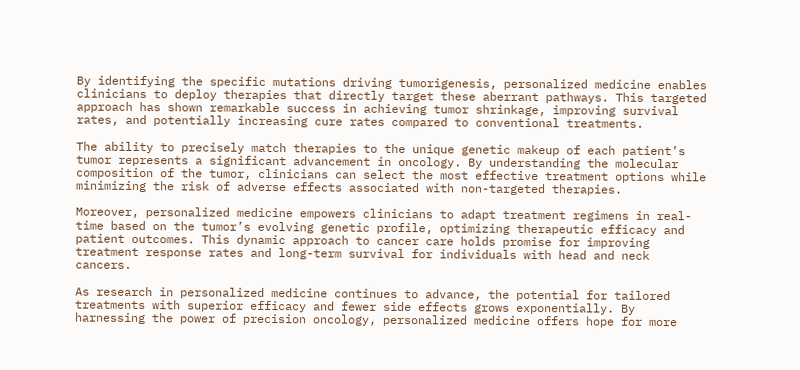By identifying the specific mutations driving tumorigenesis, personalized medicine enables clinicians to deploy therapies that directly target these aberrant pathways. This targeted approach has shown remarkable success in achieving tumor shrinkage, improving survival rates, and potentially increasing cure rates compared to conventional treatments.

The ability to precisely match therapies to the unique genetic makeup of each patient’s tumor represents a significant advancement in oncology. By understanding the molecular composition of the tumor, clinicians can select the most effective treatment options while minimizing the risk of adverse effects associated with non-targeted therapies.

Moreover, personalized medicine empowers clinicians to adapt treatment regimens in real-time based on the tumor’s evolving genetic profile, optimizing therapeutic efficacy and patient outcomes. This dynamic approach to cancer care holds promise for improving treatment response rates and long-term survival for individuals with head and neck cancers.

As research in personalized medicine continues to advance, the potential for tailored treatments with superior efficacy and fewer side effects grows exponentially. By harnessing the power of precision oncology, personalized medicine offers hope for more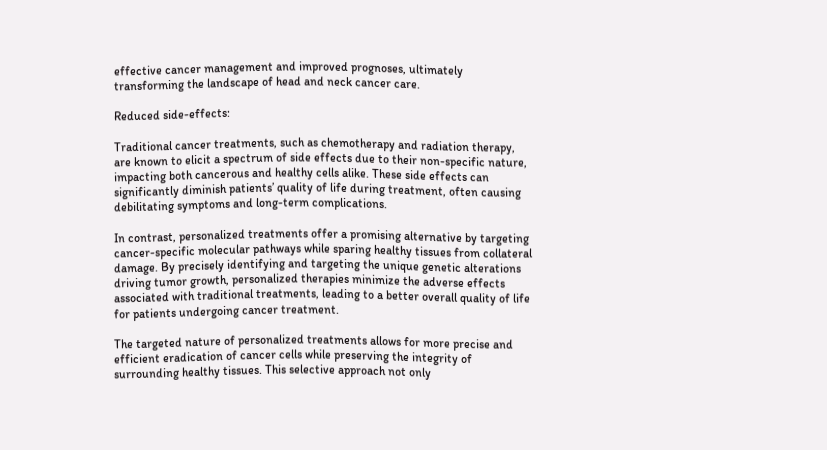effective cancer management and improved prognoses, ultimately transforming the landscape of head and neck cancer care.

Reduced side-effects:

Traditional cancer treatments, such as chemotherapy and radiation therapy, are known to elicit a spectrum of side effects due to their non-specific nature, impacting both cancerous and healthy cells alike. These side effects can significantly diminish patients’ quality of life during treatment, often causing debilitating symptoms and long-term complications.

In contrast, personalized treatments offer a promising alternative by targeting cancer-specific molecular pathways while sparing healthy tissues from collateral damage. By precisely identifying and targeting the unique genetic alterations driving tumor growth, personalized therapies minimize the adverse effects associated with traditional treatments, leading to a better overall quality of life for patients undergoing cancer treatment.

The targeted nature of personalized treatments allows for more precise and efficient eradication of cancer cells while preserving the integrity of surrounding healthy tissues. This selective approach not only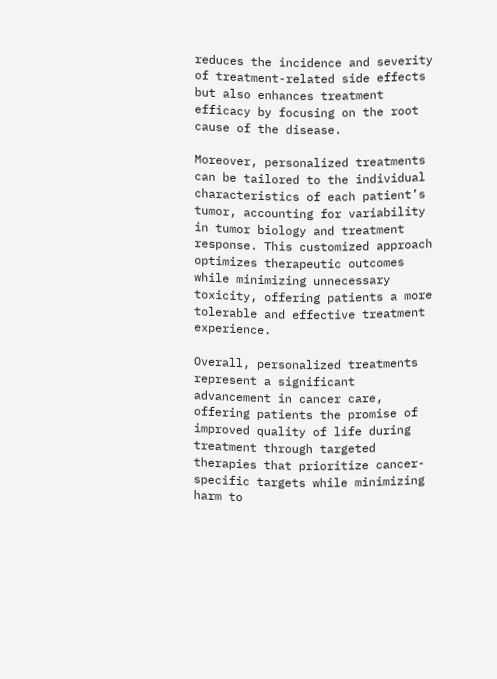reduces the incidence and severity of treatment-related side effects but also enhances treatment efficacy by focusing on the root cause of the disease.

Moreover, personalized treatments can be tailored to the individual characteristics of each patient’s tumor, accounting for variability in tumor biology and treatment response. This customized approach optimizes therapeutic outcomes while minimizing unnecessary toxicity, offering patients a more tolerable and effective treatment experience.

Overall, personalized treatments represent a significant advancement in cancer care, offering patients the promise of improved quality of life during treatment through targeted therapies that prioritize cancer-specific targets while minimizing harm to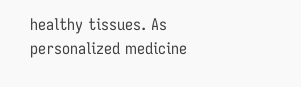healthy tissues. As personalized medicine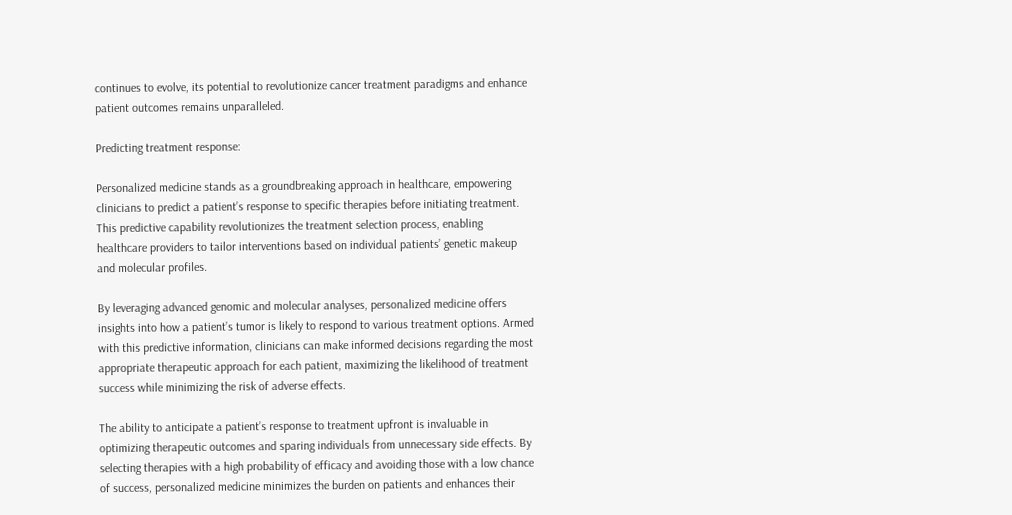continues to evolve, its potential to revolutionize cancer treatment paradigms and enhance patient outcomes remains unparalleled.

Predicting treatment response:

Personalized medicine stands as a groundbreaking approach in healthcare, empowering clinicians to predict a patient’s response to specific therapies before initiating treatment. This predictive capability revolutionizes the treatment selection process, enabling healthcare providers to tailor interventions based on individual patients’ genetic makeup and molecular profiles.

By leveraging advanced genomic and molecular analyses, personalized medicine offers insights into how a patient’s tumor is likely to respond to various treatment options. Armed with this predictive information, clinicians can make informed decisions regarding the most appropriate therapeutic approach for each patient, maximizing the likelihood of treatment success while minimizing the risk of adverse effects.

The ability to anticipate a patient’s response to treatment upfront is invaluable in optimizing therapeutic outcomes and sparing individuals from unnecessary side effects. By selecting therapies with a high probability of efficacy and avoiding those with a low chance of success, personalized medicine minimizes the burden on patients and enhances their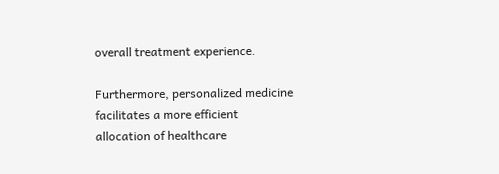overall treatment experience.

Furthermore, personalized medicine facilitates a more efficient allocation of healthcare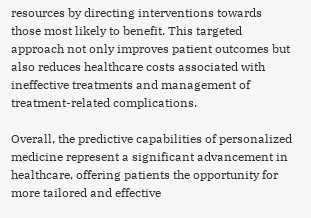resources by directing interventions towards those most likely to benefit. This targeted approach not only improves patient outcomes but also reduces healthcare costs associated with ineffective treatments and management of treatment-related complications.

Overall, the predictive capabilities of personalized medicine represent a significant advancement in healthcare, offering patients the opportunity for more tailored and effective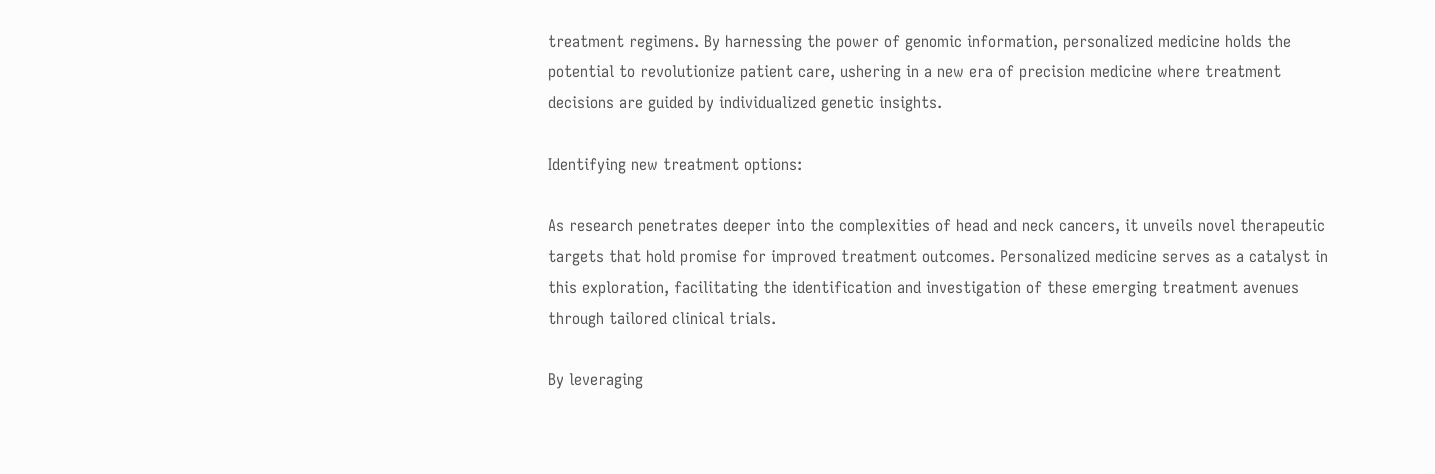treatment regimens. By harnessing the power of genomic information, personalized medicine holds the potential to revolutionize patient care, ushering in a new era of precision medicine where treatment decisions are guided by individualized genetic insights.

Identifying new treatment options:

As research penetrates deeper into the complexities of head and neck cancers, it unveils novel therapeutic targets that hold promise for improved treatment outcomes. Personalized medicine serves as a catalyst in this exploration, facilitating the identification and investigation of these emerging treatment avenues through tailored clinical trials.

By leveraging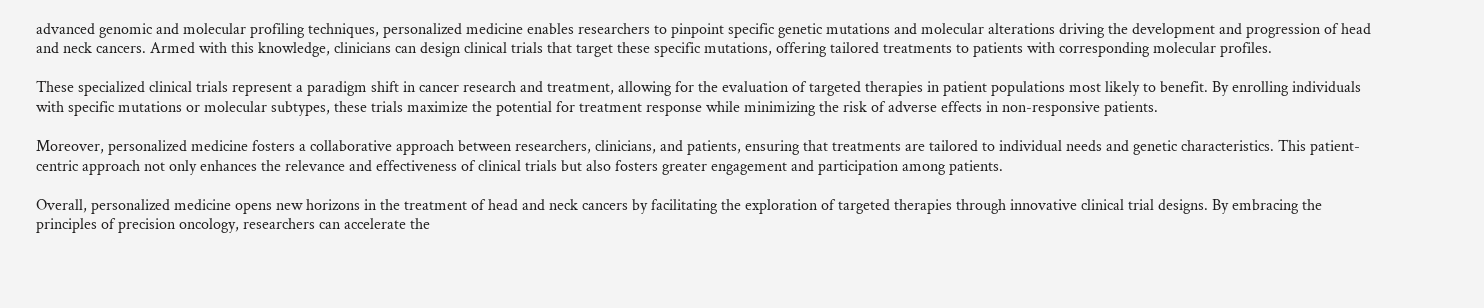advanced genomic and molecular profiling techniques, personalized medicine enables researchers to pinpoint specific genetic mutations and molecular alterations driving the development and progression of head and neck cancers. Armed with this knowledge, clinicians can design clinical trials that target these specific mutations, offering tailored treatments to patients with corresponding molecular profiles.

These specialized clinical trials represent a paradigm shift in cancer research and treatment, allowing for the evaluation of targeted therapies in patient populations most likely to benefit. By enrolling individuals with specific mutations or molecular subtypes, these trials maximize the potential for treatment response while minimizing the risk of adverse effects in non-responsive patients.

Moreover, personalized medicine fosters a collaborative approach between researchers, clinicians, and patients, ensuring that treatments are tailored to individual needs and genetic characteristics. This patient-centric approach not only enhances the relevance and effectiveness of clinical trials but also fosters greater engagement and participation among patients.

Overall, personalized medicine opens new horizons in the treatment of head and neck cancers by facilitating the exploration of targeted therapies through innovative clinical trial designs. By embracing the principles of precision oncology, researchers can accelerate the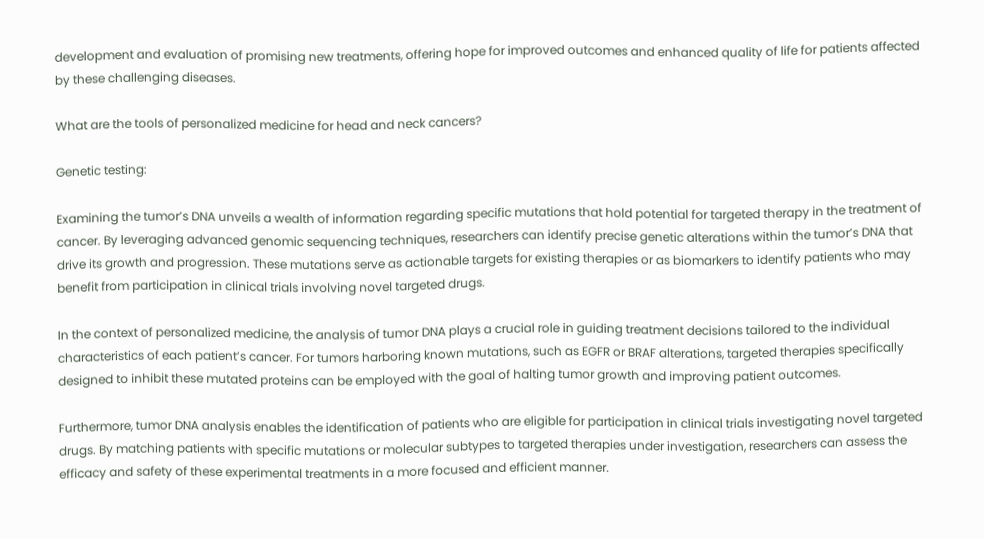development and evaluation of promising new treatments, offering hope for improved outcomes and enhanced quality of life for patients affected by these challenging diseases.

What are the tools of personalized medicine for head and neck cancers?

Genetic testing:

Examining the tumor’s DNA unveils a wealth of information regarding specific mutations that hold potential for targeted therapy in the treatment of cancer. By leveraging advanced genomic sequencing techniques, researchers can identify precise genetic alterations within the tumor’s DNA that drive its growth and progression. These mutations serve as actionable targets for existing therapies or as biomarkers to identify patients who may benefit from participation in clinical trials involving novel targeted drugs.

In the context of personalized medicine, the analysis of tumor DNA plays a crucial role in guiding treatment decisions tailored to the individual characteristics of each patient’s cancer. For tumors harboring known mutations, such as EGFR or BRAF alterations, targeted therapies specifically designed to inhibit these mutated proteins can be employed with the goal of halting tumor growth and improving patient outcomes.

Furthermore, tumor DNA analysis enables the identification of patients who are eligible for participation in clinical trials investigating novel targeted drugs. By matching patients with specific mutations or molecular subtypes to targeted therapies under investigation, researchers can assess the efficacy and safety of these experimental treatments in a more focused and efficient manner.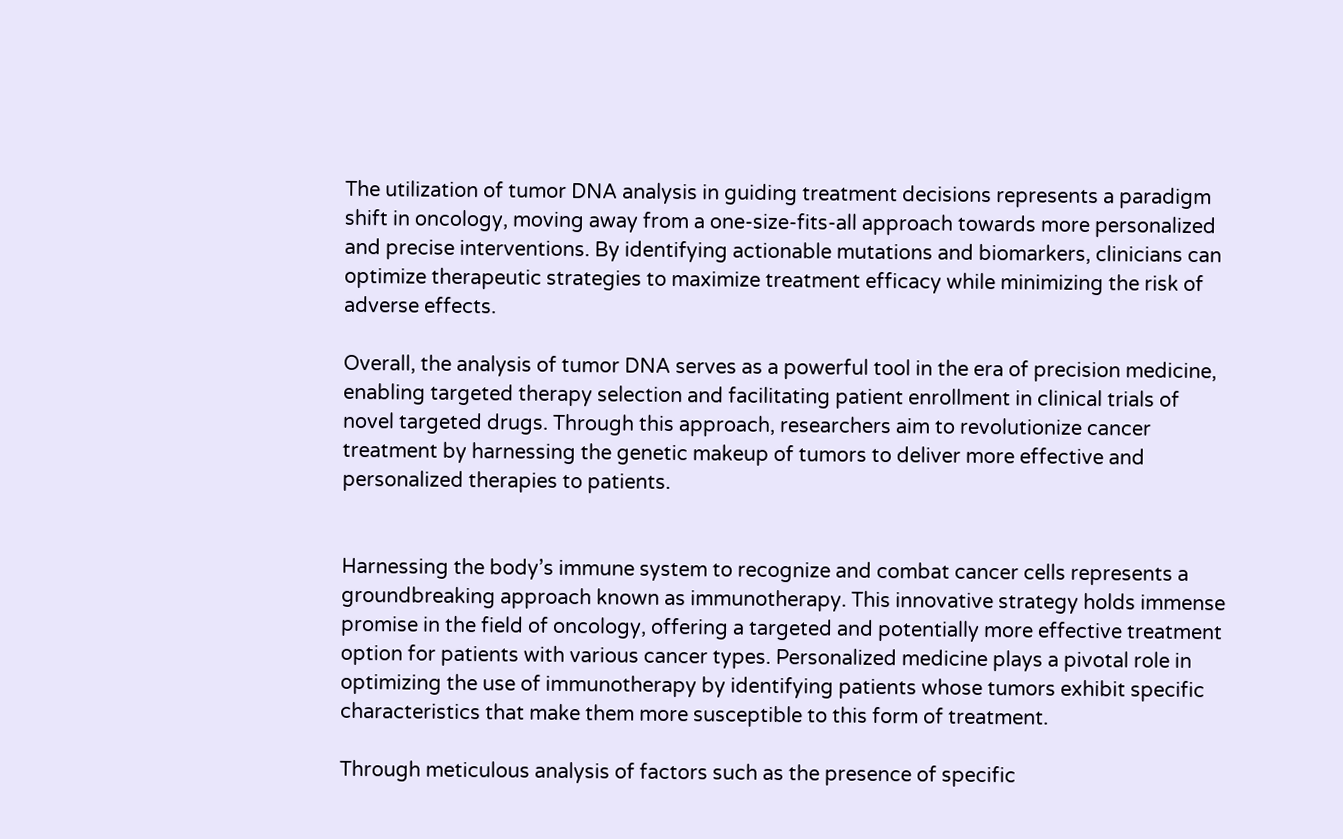The utilization of tumor DNA analysis in guiding treatment decisions represents a paradigm shift in oncology, moving away from a one-size-fits-all approach towards more personalized and precise interventions. By identifying actionable mutations and biomarkers, clinicians can optimize therapeutic strategies to maximize treatment efficacy while minimizing the risk of adverse effects.

Overall, the analysis of tumor DNA serves as a powerful tool in the era of precision medicine, enabling targeted therapy selection and facilitating patient enrollment in clinical trials of novel targeted drugs. Through this approach, researchers aim to revolutionize cancer treatment by harnessing the genetic makeup of tumors to deliver more effective and personalized therapies to patients.


Harnessing the body’s immune system to recognize and combat cancer cells represents a groundbreaking approach known as immunotherapy. This innovative strategy holds immense promise in the field of oncology, offering a targeted and potentially more effective treatment option for patients with various cancer types. Personalized medicine plays a pivotal role in optimizing the use of immunotherapy by identifying patients whose tumors exhibit specific characteristics that make them more susceptible to this form of treatment.

Through meticulous analysis of factors such as the presence of specific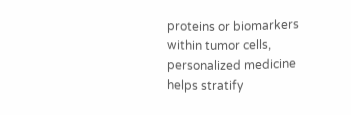proteins or biomarkers within tumor cells, personalized medicine helps stratify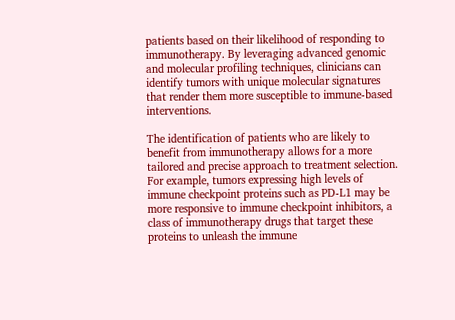patients based on their likelihood of responding to immunotherapy. By leveraging advanced genomic and molecular profiling techniques, clinicians can identify tumors with unique molecular signatures that render them more susceptible to immune-based interventions.

The identification of patients who are likely to benefit from immunotherapy allows for a more tailored and precise approach to treatment selection. For example, tumors expressing high levels of immune checkpoint proteins such as PD-L1 may be more responsive to immune checkpoint inhibitors, a class of immunotherapy drugs that target these proteins to unleash the immune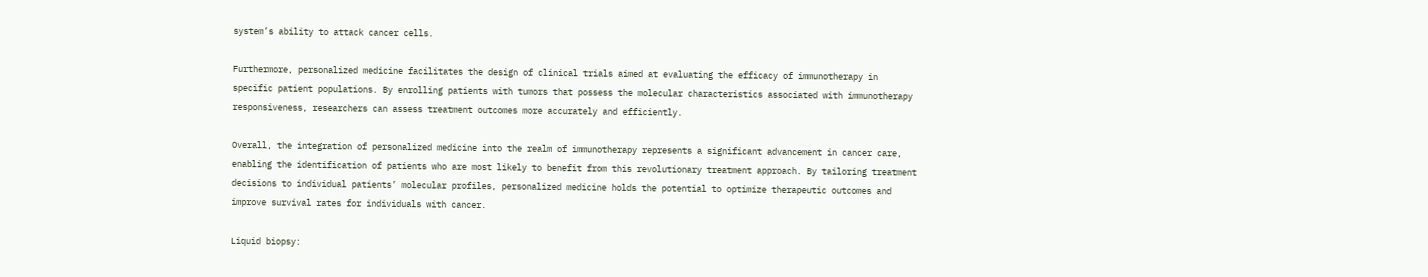system’s ability to attack cancer cells.

Furthermore, personalized medicine facilitates the design of clinical trials aimed at evaluating the efficacy of immunotherapy in specific patient populations. By enrolling patients with tumors that possess the molecular characteristics associated with immunotherapy responsiveness, researchers can assess treatment outcomes more accurately and efficiently.

Overall, the integration of personalized medicine into the realm of immunotherapy represents a significant advancement in cancer care, enabling the identification of patients who are most likely to benefit from this revolutionary treatment approach. By tailoring treatment decisions to individual patients’ molecular profiles, personalized medicine holds the potential to optimize therapeutic outcomes and improve survival rates for individuals with cancer.

Liquid biopsy: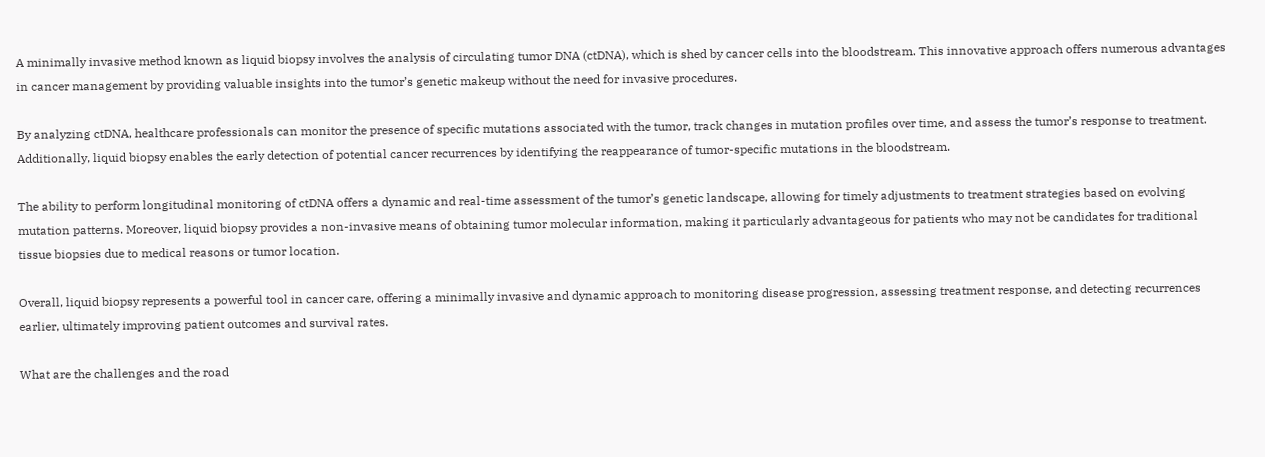A minimally invasive method known as liquid biopsy involves the analysis of circulating tumor DNA (ctDNA), which is shed by cancer cells into the bloodstream. This innovative approach offers numerous advantages in cancer management by providing valuable insights into the tumor’s genetic makeup without the need for invasive procedures.

By analyzing ctDNA, healthcare professionals can monitor the presence of specific mutations associated with the tumor, track changes in mutation profiles over time, and assess the tumor’s response to treatment. Additionally, liquid biopsy enables the early detection of potential cancer recurrences by identifying the reappearance of tumor-specific mutations in the bloodstream.

The ability to perform longitudinal monitoring of ctDNA offers a dynamic and real-time assessment of the tumor’s genetic landscape, allowing for timely adjustments to treatment strategies based on evolving mutation patterns. Moreover, liquid biopsy provides a non-invasive means of obtaining tumor molecular information, making it particularly advantageous for patients who may not be candidates for traditional tissue biopsies due to medical reasons or tumor location.

Overall, liquid biopsy represents a powerful tool in cancer care, offering a minimally invasive and dynamic approach to monitoring disease progression, assessing treatment response, and detecting recurrences earlier, ultimately improving patient outcomes and survival rates.

What are the challenges and the road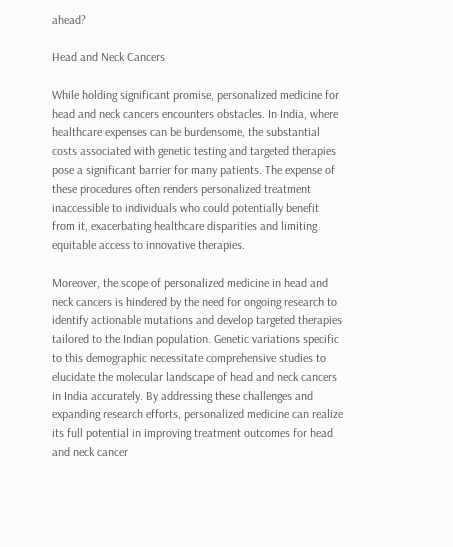ahead?

Head and Neck Cancers

While holding significant promise, personalized medicine for head and neck cancers encounters obstacles. In India, where healthcare expenses can be burdensome, the substantial costs associated with genetic testing and targeted therapies pose a significant barrier for many patients. The expense of these procedures often renders personalized treatment inaccessible to individuals who could potentially benefit from it, exacerbating healthcare disparities and limiting equitable access to innovative therapies.

Moreover, the scope of personalized medicine in head and neck cancers is hindered by the need for ongoing research to identify actionable mutations and develop targeted therapies tailored to the Indian population. Genetic variations specific to this demographic necessitate comprehensive studies to elucidate the molecular landscape of head and neck cancers in India accurately. By addressing these challenges and expanding research efforts, personalized medicine can realize its full potential in improving treatment outcomes for head and neck cancer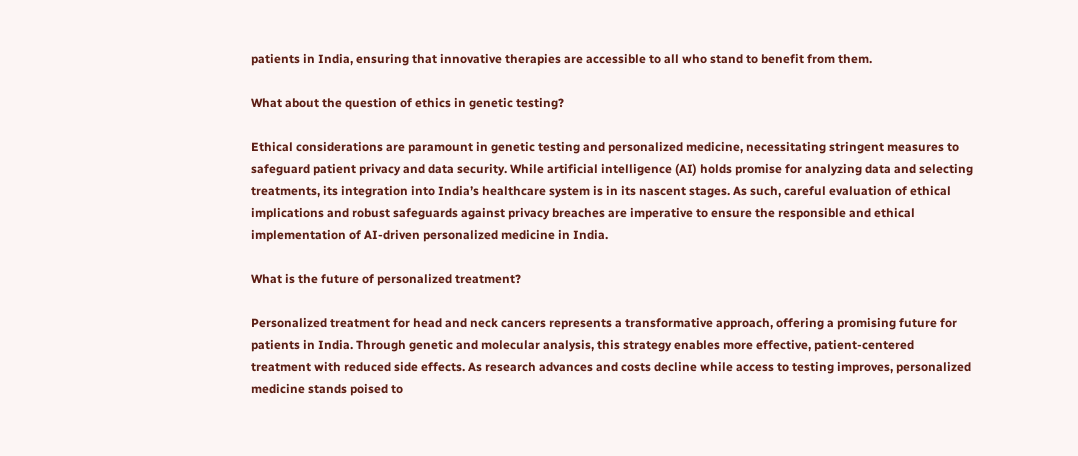patients in India, ensuring that innovative therapies are accessible to all who stand to benefit from them.

What about the question of ethics in genetic testing?

Ethical considerations are paramount in genetic testing and personalized medicine, necessitating stringent measures to safeguard patient privacy and data security. While artificial intelligence (AI) holds promise for analyzing data and selecting treatments, its integration into India’s healthcare system is in its nascent stages. As such, careful evaluation of ethical implications and robust safeguards against privacy breaches are imperative to ensure the responsible and ethical implementation of AI-driven personalized medicine in India.

What is the future of personalized treatment?

Personalized treatment for head and neck cancers represents a transformative approach, offering a promising future for patients in India. Through genetic and molecular analysis, this strategy enables more effective, patient-centered treatment with reduced side effects. As research advances and costs decline while access to testing improves, personalized medicine stands poised to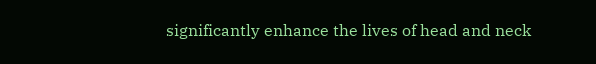significantly enhance the lives of head and neck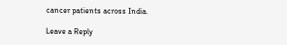cancer patients across India.

Leave a Reply